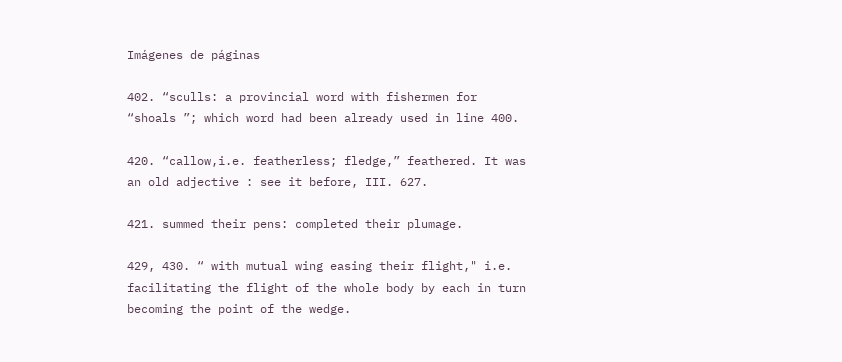Imágenes de páginas

402. “sculls: a provincial word with fishermen for “shoals ”; which word had been already used in line 400.

420. “callow,i.e. featherless; fledge,” feathered. It was an old adjective : see it before, III. 627.

421. summed their pens: completed their plumage.

429, 430. “ with mutual wing easing their flight," i.e. facilitating the flight of the whole body by each in turn becoming the point of the wedge.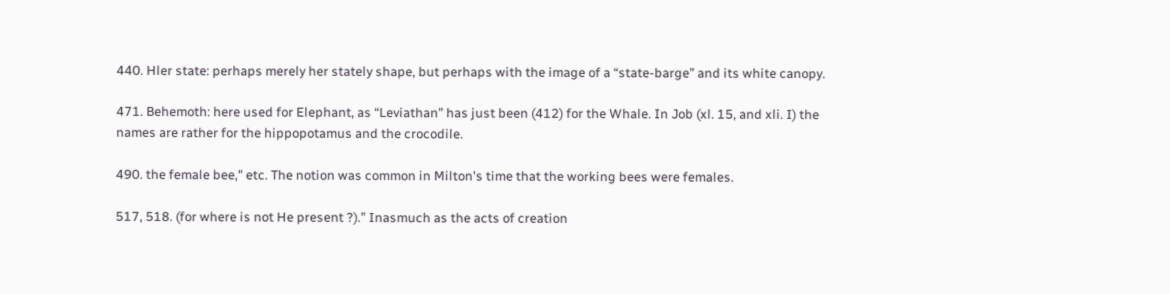440. Hler state: perhaps merely her stately shape, but perhaps with the image of a “state-barge” and its white canopy.

471. Behemoth: here used for Elephant, as “Leviathan” has just been (412) for the Whale. In Job (xl. 15, and xli. I) the names are rather for the hippopotamus and the crocodile.

490. the female bee," etc. The notion was common in Milton's time that the working bees were females.

517, 518. (for where is not He present ?).” Inasmuch as the acts of creation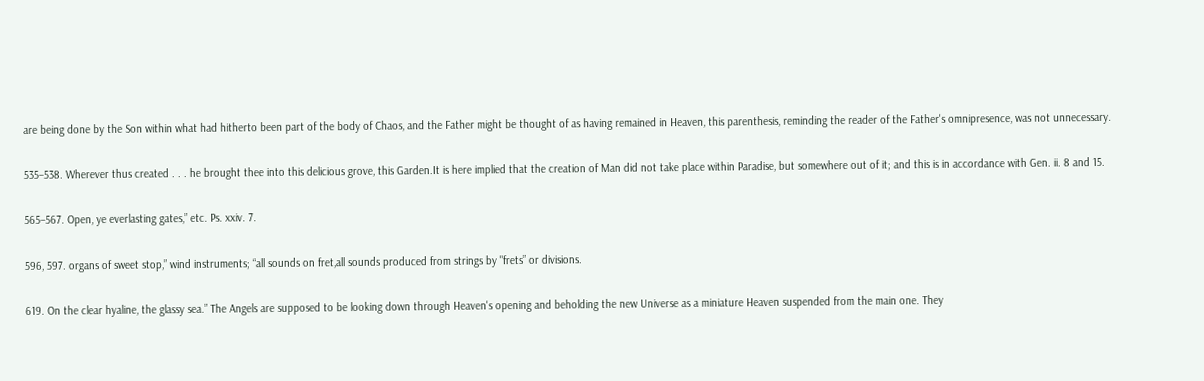are being done by the Son within what had hitherto been part of the body of Chaos, and the Father might be thought of as having remained in Heaven, this parenthesis, reminding the reader of the Father's omnipresence, was not unnecessary.

535–538. Wherever thus created . . . he brought thee into this delicious grove, this Garden.It is here implied that the creation of Man did not take place within Paradise, but somewhere out of it; and this is in accordance with Gen. ii. 8 and 15.

565–567. Open, ye everlasting gates,” etc. Ps. xxiv. 7.

596, 597. organs of sweet stop,” wind instruments; “all sounds on fret,all sounds produced from strings by "frets” or divisions.

619. On the clear hyaline, the glassy sea.” The Angels are supposed to be looking down through Heaven's opening and beholding the new Universe as a miniature Heaven suspended from the main one. They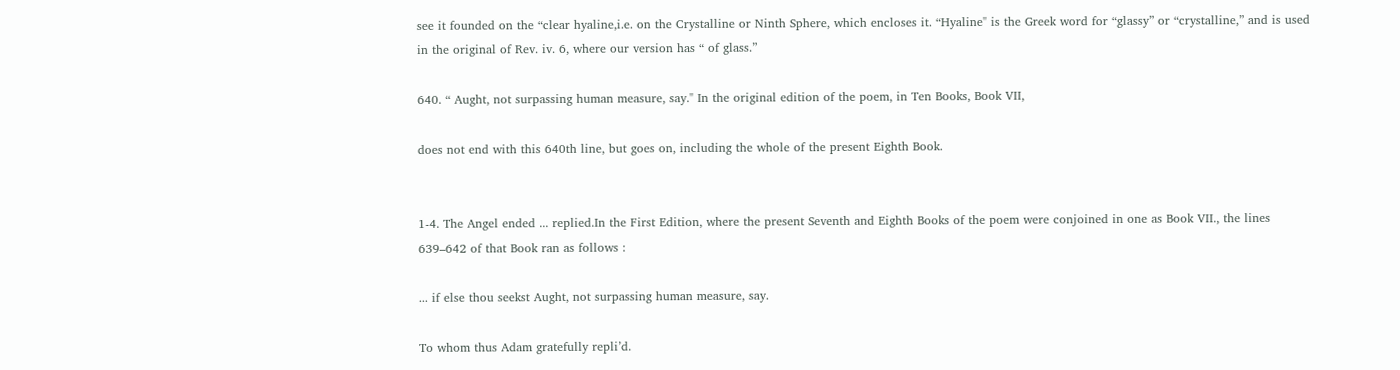see it founded on the “clear hyaline,i.e. on the Crystalline or Ninth Sphere, which encloses it. “Hyaline" is the Greek word for “glassy” or “crystalline,” and is used in the original of Rev. iv. 6, where our version has “ of glass.”

640. “ Aught, not surpassing human measure, say." In the original edition of the poem, in Ten Books, Book VII,

does not end with this 640th line, but goes on, including the whole of the present Eighth Book.


1-4. The Angel ended ... replied.In the First Edition, where the present Seventh and Eighth Books of the poem were conjoined in one as Book VII., the lines 639–642 of that Book ran as follows :

... if else thou seekst Aught, not surpassing human measure, say.

To whom thus Adam gratefully repli’d.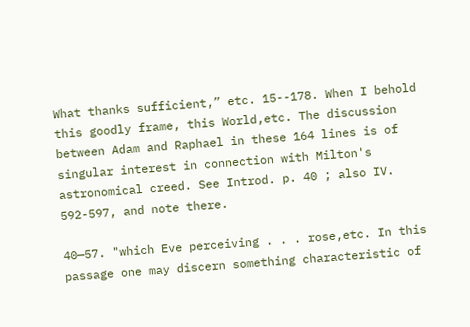What thanks sufficient,” etc. 15--178. When I behold this goodly frame, this World,etc. The discussion between Adam and Raphael in these 164 lines is of singular interest in connection with Milton's astronomical creed. See Introd. p. 40 ; also IV. 592-597, and note there.

40—57. "which Eve perceiving . . . rose,etc. In this passage one may discern something characteristic of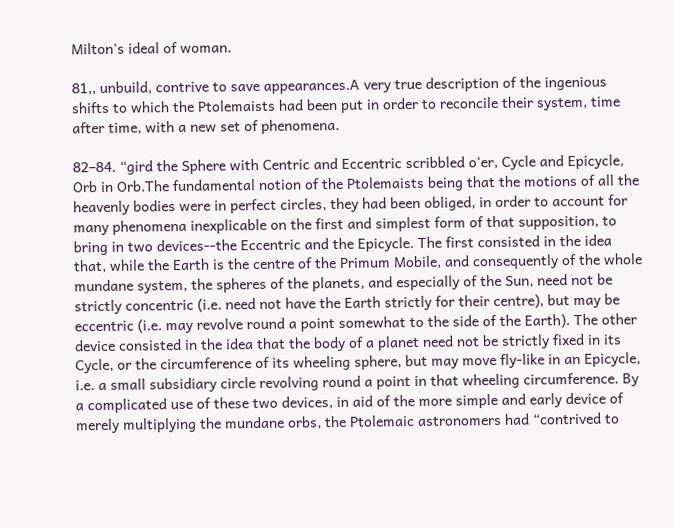Milton's ideal of woman.

81,, unbuild, contrive to save appearances.A very true description of the ingenious shifts to which the Ptolemaists had been put in order to reconcile their system, time after time, with a new set of phenomena.

82–84. “gird the Sphere with Centric and Eccentric scribbled o'er, Cycle and Epicycle, Orb in Orb.The fundamental notion of the Ptolemaists being that the motions of all the heavenly bodies were in perfect circles, they had been obliged, in order to account for many phenomena inexplicable on the first and simplest form of that supposition, to bring in two devices--the Eccentric and the Epicycle. The first consisted in the idea that, while the Earth is the centre of the Primum Mobile, and consequently of the whole mundane system, the spheres of the planets, and especially of the Sun, need not be strictly concentric (i.e. need not have the Earth strictly for their centre), but may be eccentric (i.e. may revolve round a point somewhat to the side of the Earth). The other device consisted in the idea that the body of a planet need not be strictly fixed in its Cycle, or the circumference of its wheeling sphere, but may move fly-like in an Epicycle, i.e. a small subsidiary circle revolving round a point in that wheeling circumference. By a complicated use of these two devices, in aid of the more simple and early device of merely multiplying the mundane orbs, the Ptolemaic astronomers had “contrived to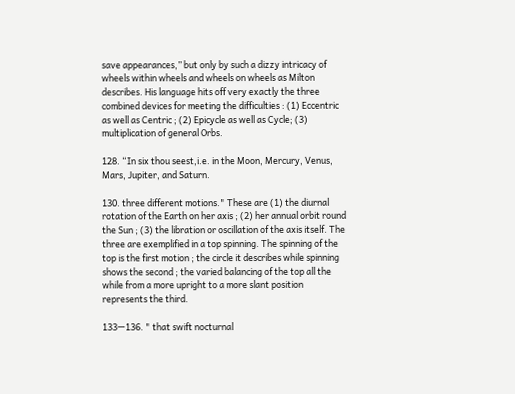save appearances,” but only by such a dizzy intricacy of wheels within wheels and wheels on wheels as Milton describes. His language hits off very exactly the three combined devices for meeting the difficulties : (1) Eccentric as well as Centric ; (2) Epicycle as well as Cycle; (3) multiplication of general Orbs.

128. “In six thou seest,i.e. in the Moon, Mercury, Venus, Mars, Jupiter, and Saturn.

130. three different motions." These are (1) the diurnal rotation of the Earth on her axis ; (2) her annual orbit round the Sun ; (3) the libration or oscillation of the axis itself. The three are exemplified in a top spinning. The spinning of the top is the first motion ; the circle it describes while spinning shows the second ; the varied balancing of the top all the while from a more upright to a more slant position represents the third.

133—136. " that swift nocturnal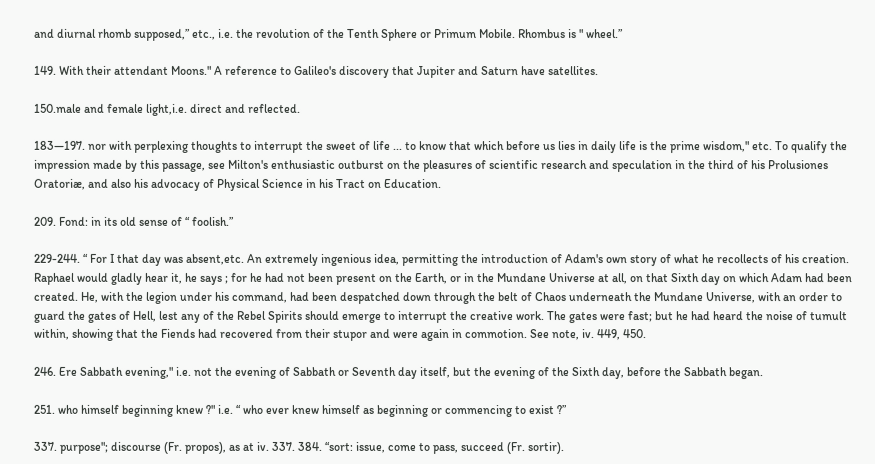and diurnal rhomb supposed,” etc., i.e. the revolution of the Tenth Sphere or Primum Mobile. Rhombus is " wheel.”

149. With their attendant Moons." A reference to Galileo's discovery that Jupiter and Saturn have satellites.

150.male and female light,i.e. direct and reflected.

183—197. nor with perplexing thoughts to interrupt the sweet of life ... to know that which before us lies in daily life is the prime wisdom," etc. To qualify the impression made by this passage, see Milton's enthusiastic outburst on the pleasures of scientific research and speculation in the third of his Prolusiones Oratoriæ, and also his advocacy of Physical Science in his Tract on Education.

209. Fond: in its old sense of “ foolish.”

229-244. “ For I that day was absent,etc. An extremely ingenious idea, permitting the introduction of Adam's own story of what he recollects of his creation. Raphael would gladly hear it, he says ; for he had not been present on the Earth, or in the Mundane Universe at all, on that Sixth day on which Adam had been created. He, with the legion under his command, had been despatched down through the belt of Chaos underneath the Mundane Universe, with an order to guard the gates of Hell, lest any of the Rebel Spirits should emerge to interrupt the creative work. The gates were fast; but he had heard the noise of tumult within, showing that the Fiends had recovered from their stupor and were again in commotion. See note, iv. 449, 450.

246. Ere Sabbath evening," i.e. not the evening of Sabbath or Seventh day itself, but the evening of the Sixth day, before the Sabbath began.

251. who himself beginning knew ?" i.e. “ who ever knew himself as beginning or commencing to exist ?”

337. purpose"; discourse (Fr. propos), as at iv. 337. 384. “sort: issue, come to pass, succeed (Fr. sortir).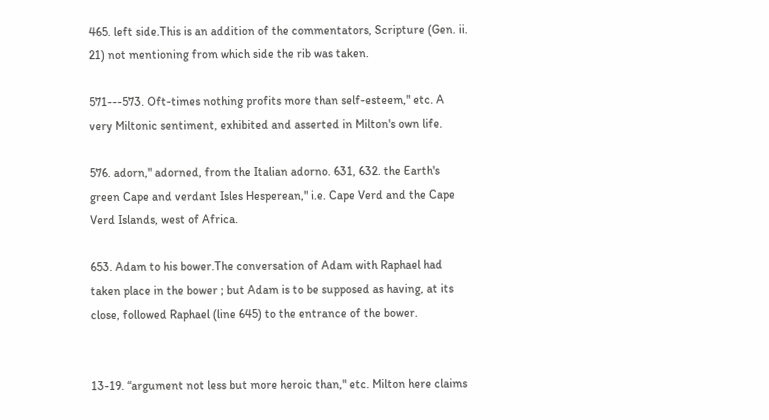465. left side.This is an addition of the commentators, Scripture (Gen. ii. 21) not mentioning from which side the rib was taken.

571---573. Oft-times nothing profits more than self-esteem," etc. A very Miltonic sentiment, exhibited and asserted in Milton's own life.

576. adorn," adorned, from the Italian adorno. 631, 632. the Earth's green Cape and verdant Isles Hesperean," i.e. Cape Verd and the Cape Verd Islands, west of Africa.

653. Adam to his bower.The conversation of Adam with Raphael had taken place in the bower ; but Adam is to be supposed as having, at its close, followed Raphael (line 645) to the entrance of the bower.


13-19. “argument not less but more heroic than," etc. Milton here claims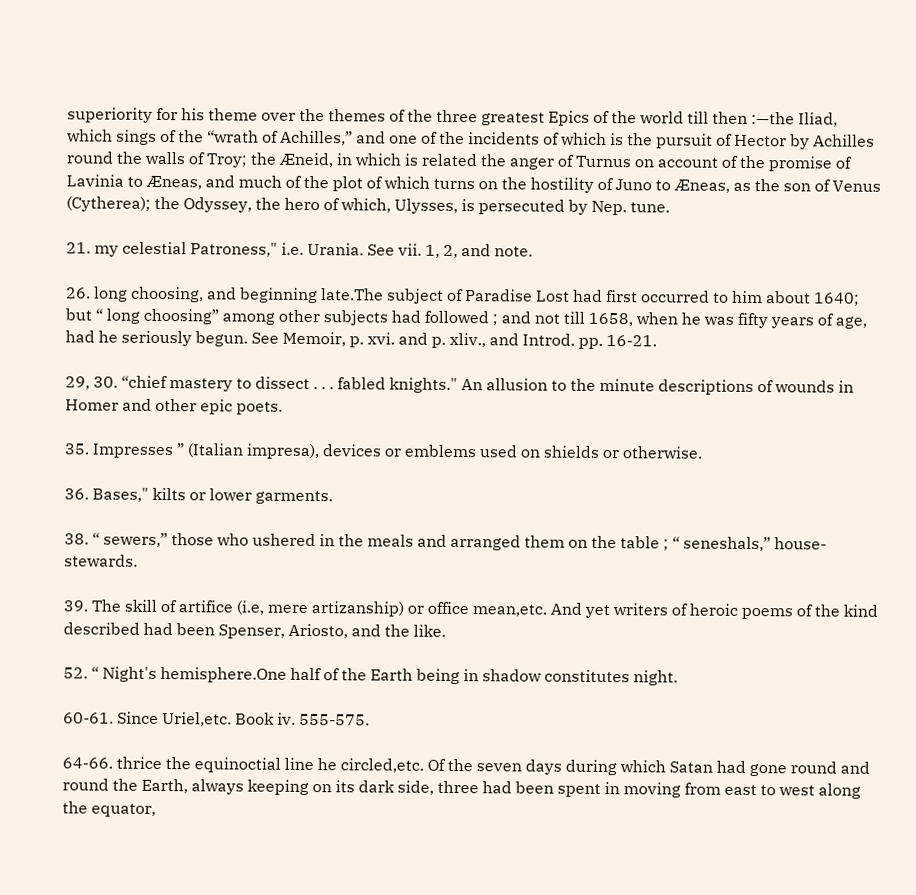superiority for his theme over the themes of the three greatest Epics of the world till then :—the Iliad, which sings of the “wrath of Achilles,” and one of the incidents of which is the pursuit of Hector by Achilles round the walls of Troy; the Æneid, in which is related the anger of Turnus on account of the promise of Lavinia to Æneas, and much of the plot of which turns on the hostility of Juno to Æneas, as the son of Venus (Cytherea); the Odyssey, the hero of which, Ulysses, is persecuted by Nep. tune.

21. my celestial Patroness," i.e. Urania. See vii. 1, 2, and note.

26. long choosing, and beginning late.The subject of Paradise Lost had first occurred to him about 1640; but “ long choosing” among other subjects had followed ; and not till 1658, when he was fifty years of age, had he seriously begun. See Memoir, p. xvi. and p. xliv., and Introd. pp. 16-21.

29, 30. “chief mastery to dissect . . . fabled knights." An allusion to the minute descriptions of wounds in Homer and other epic poets.

35. Impresses ” (Italian impresa), devices or emblems used on shields or otherwise.

36. Bases," kilts or lower garments.

38. “ sewers,” those who ushered in the meals and arranged them on the table ; “ seneshals,” house-stewards.

39. The skill of artifice (i.e, mere artizanship) or office mean,etc. And yet writers of heroic poems of the kind described had been Spenser, Ariosto, and the like.

52. “ Night's hemisphere.One half of the Earth being in shadow constitutes night.

60-61. Since Uriel,etc. Book iv. 555-575.

64-66. thrice the equinoctial line he circled,etc. Of the seven days during which Satan had gone round and round the Earth, always keeping on its dark side, three had been spent in moving from east to west along the equator,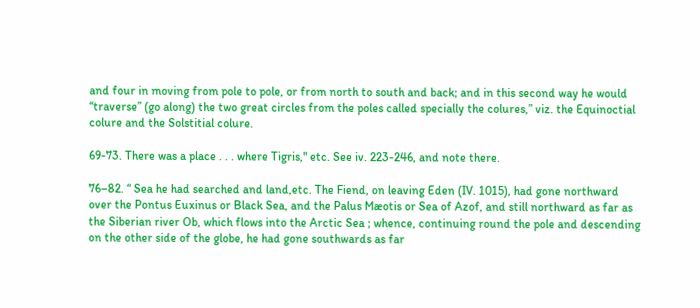and four in moving from pole to pole, or from north to south and back; and in this second way he would “traverse” (go along) the two great circles from the poles called specially the colures,” viz. the Equinoctial colure and the Solstitial colure.

69-73. There was a place . . . where Tigris," etc. See iv. 223-246, and note there.

76–82. “ Sea he had searched and land,etc. The Fiend, on leaving Eden (IV. 1015), had gone northward over the Pontus Euxinus or Black Sea, and the Palus Mæotis or Sea of Azof, and still northward as far as the Siberian river Ob, which flows into the Arctic Sea ; whence, continuing round the pole and descending on the other side of the globe, he had gone southwards as far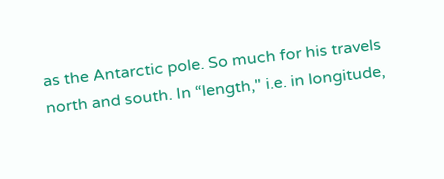as the Antarctic pole. So much for his travels north and south. In “length," i.e. in longitude,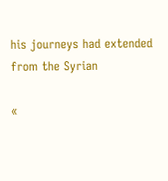his journeys had extended from the Syrian

«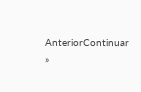AnteriorContinuar »